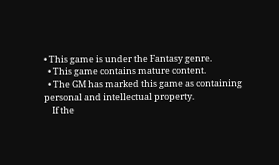• This game is under the Fantasy genre.
  • This game contains mature content.
  • The GM has marked this game as containing personal and intellectual property.
    If the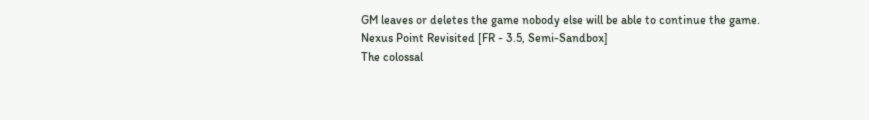GM leaves or deletes the game nobody else will be able to continue the game.
Nexus Point Revisited [FR - 3.5, Semi-Sandbox]
The colossal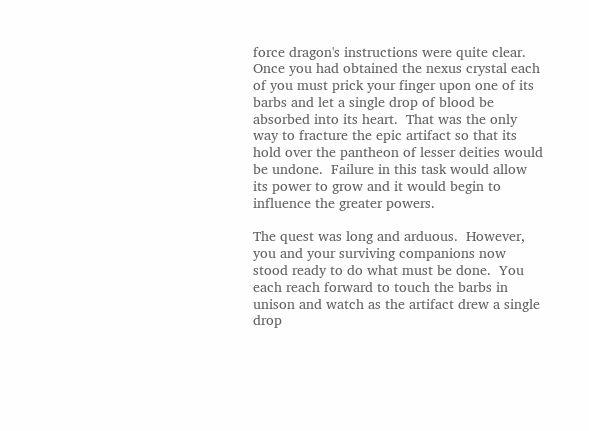force dragon's instructions were quite clear.  Once you had obtained the nexus crystal each of you must prick your finger upon one of its barbs and let a single drop of blood be absorbed into its heart.  That was the only way to fracture the epic artifact so that its hold over the pantheon of lesser deities would be undone.  Failure in this task would allow its power to grow and it would begin to influence the greater powers.

The quest was long and arduous.  However, you and your surviving companions now stood ready to do what must be done.  You each reach forward to touch the barbs in unison and watch as the artifact drew a single drop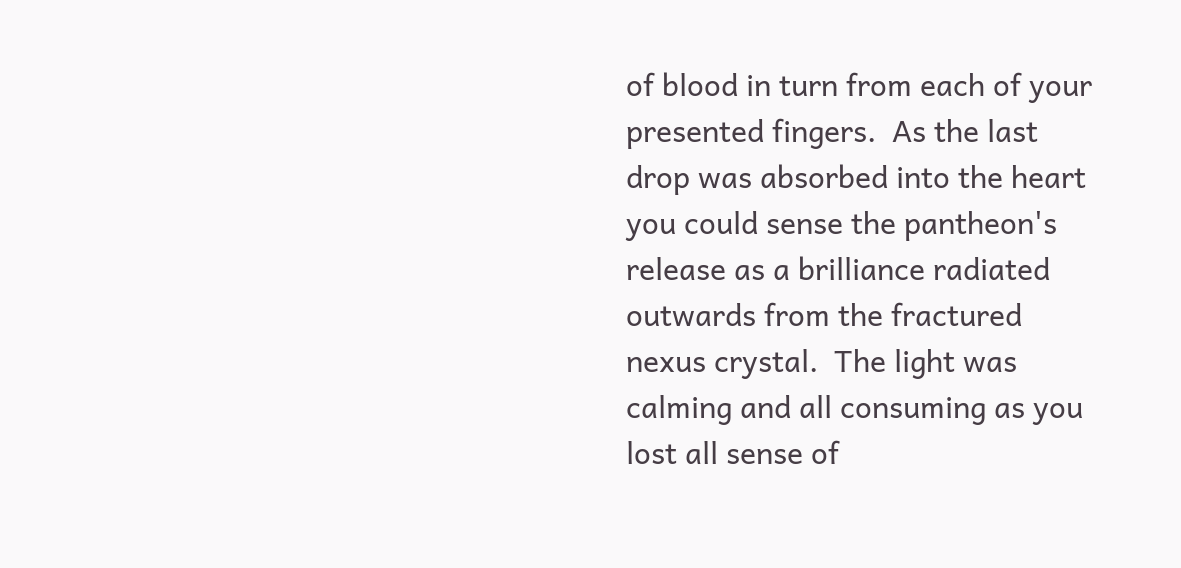of blood in turn from each of your presented fingers.  As the last drop was absorbed into the heart you could sense the pantheon's release as a brilliance radiated outwards from the fractured nexus crystal.  The light was calming and all consuming as you lost all sense of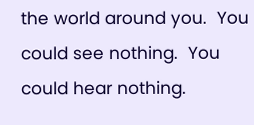the world around you.  You could see nothing.  You could hear nothing.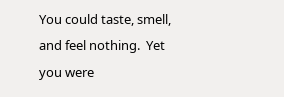You could taste, smell, and feel nothing.  Yet you were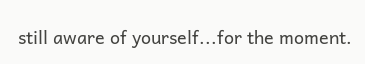still aware of yourself...for the moment.